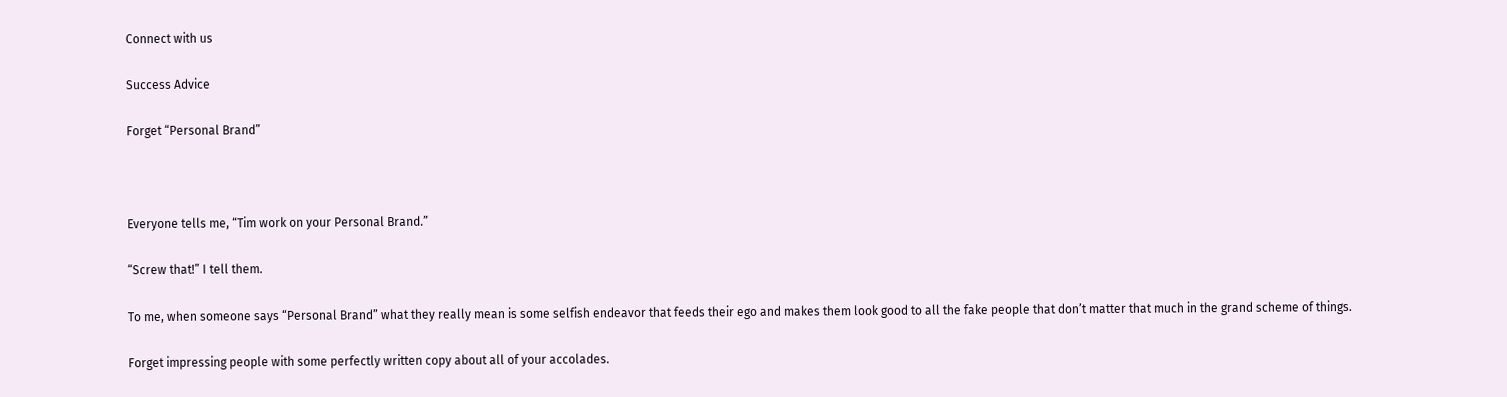Connect with us

Success Advice

Forget “Personal Brand”



Everyone tells me, “Tim work on your Personal Brand.”

“Screw that!” I tell them.

To me, when someone says “Personal Brand” what they really mean is some selfish endeavor that feeds their ego and makes them look good to all the fake people that don’t matter that much in the grand scheme of things.

Forget impressing people with some perfectly written copy about all of your accolades.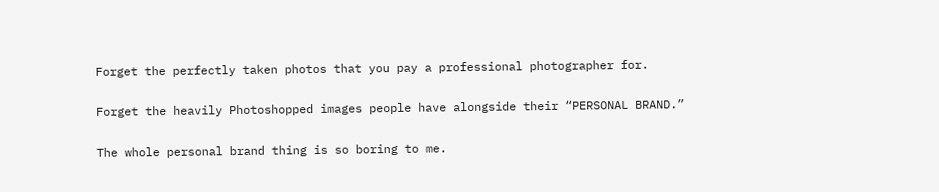Forget the perfectly taken photos that you pay a professional photographer for.

Forget the heavily Photoshopped images people have alongside their “PERSONAL BRAND.”

The whole personal brand thing is so boring to me.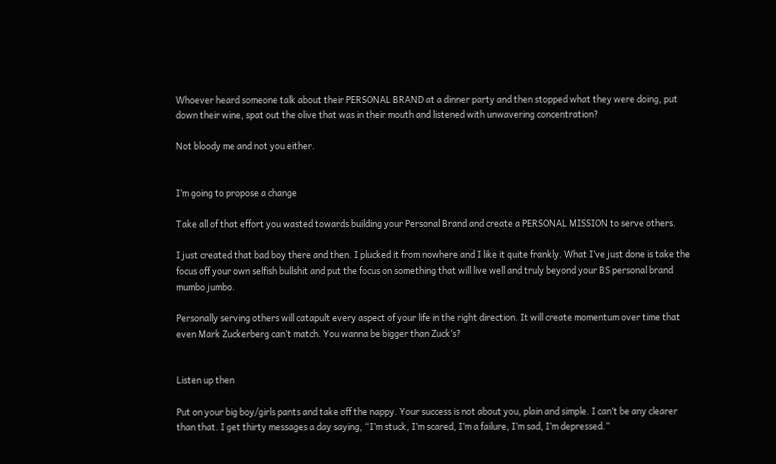Whoever heard someone talk about their PERSONAL BRAND at a dinner party and then stopped what they were doing, put down their wine, spat out the olive that was in their mouth and listened with unwavering concentration?

Not bloody me and not you either.


I’m going to propose a change

Take all of that effort you wasted towards building your Personal Brand and create a PERSONAL MISSION to serve others.

I just created that bad boy there and then. I plucked it from nowhere and I like it quite frankly. What I’ve just done is take the focus off your own selfish bullshit and put the focus on something that will live well and truly beyond your BS personal brand mumbo jumbo.

Personally serving others will catapult every aspect of your life in the right direction. It will create momentum over time that even Mark Zuckerberg can’t match. You wanna be bigger than Zuck’s?


Listen up then

Put on your big boy/girls pants and take off the nappy. Your success is not about you, plain and simple. I can’t be any clearer than that. I get thirty messages a day saying, “I’m stuck, I’m scared, I’m a failure, I’m sad, I’m depressed.”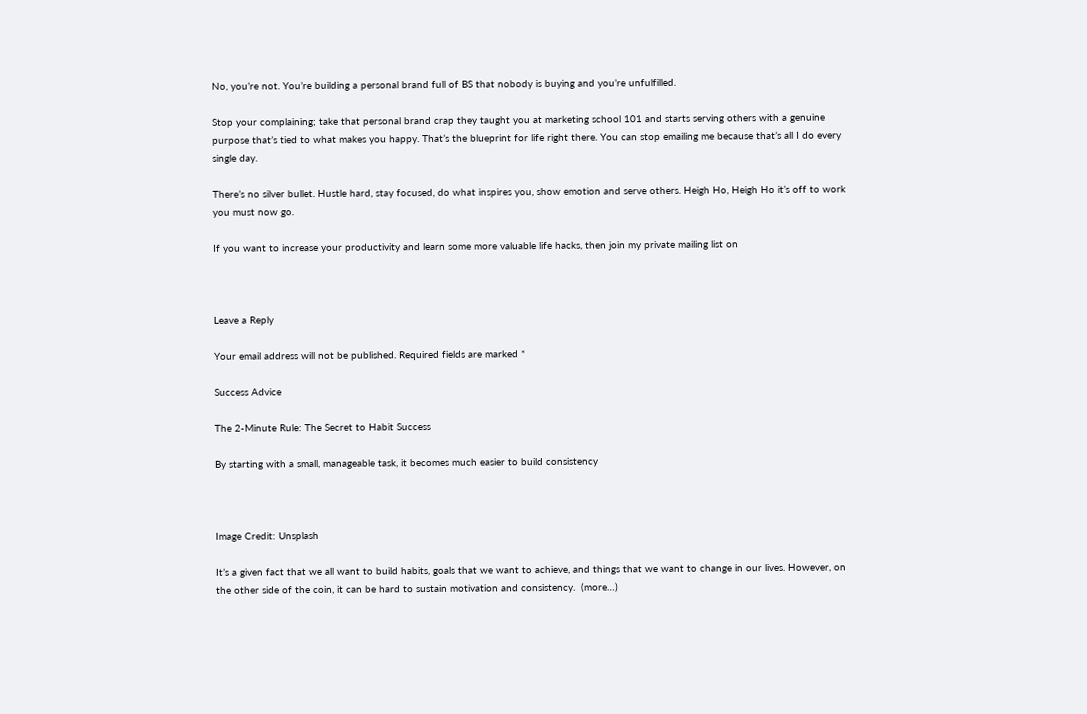No, you’re not. You’re building a personal brand full of BS that nobody is buying and you’re unfulfilled.

Stop your complaining; take that personal brand crap they taught you at marketing school 101 and starts serving others with a genuine purpose that’s tied to what makes you happy. That’s the blueprint for life right there. You can stop emailing me because that’s all I do every single day.

There’s no silver bullet. Hustle hard, stay focused, do what inspires you, show emotion and serve others. Heigh Ho, Heigh Ho it’s off to work you must now go.

If you want to increase your productivity and learn some more valuable life hacks, then join my private mailing list on



Leave a Reply

Your email address will not be published. Required fields are marked *

Success Advice

The 2-Minute Rule: The Secret to Habit Success

By starting with a small, manageable task, it becomes much easier to build consistency



Image Credit: Unsplash

It’s a given fact that we all want to build habits, goals that we want to achieve, and things that we want to change in our lives. However, on the other side of the coin, it can be hard to sustain motivation and consistency.  (more…)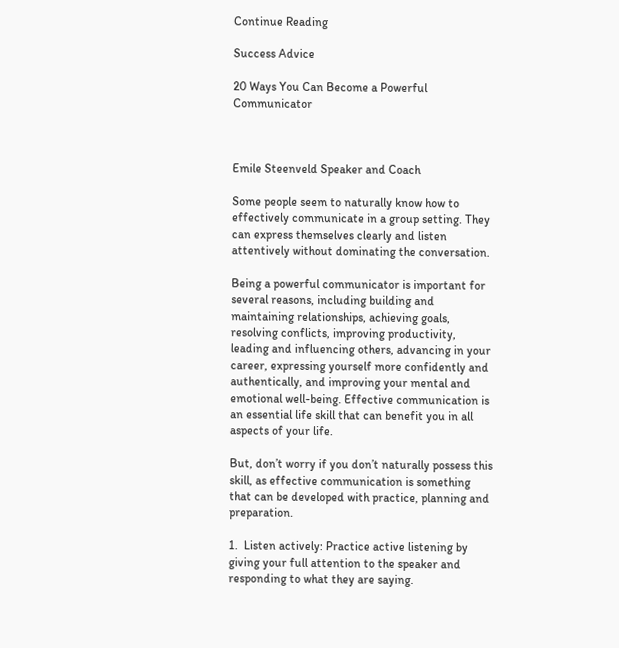Continue Reading

Success Advice

20 Ways You Can Become a Powerful Communicator



Emile Steenveld Speaker and Coach

Some people seem to naturally know how to effectively communicate in a group setting. They can express themselves clearly and listen attentively without dominating the conversation.

Being a powerful communicator is important for several reasons, including building and maintaining relationships, achieving goals, resolving conflicts, improving productivity, leading and influencing others, advancing in your career, expressing yourself more confidently and authentically, and improving your mental and emotional well-being. Effective communication is an essential life skill that can benefit you in all aspects of your life.

But, don’t worry if you don’t naturally possess this skill, as effective communication is something that can be developed with practice, planning and preparation.

1.  Listen actively: Practice active listening by giving your full attention to the speaker and responding to what they are saying.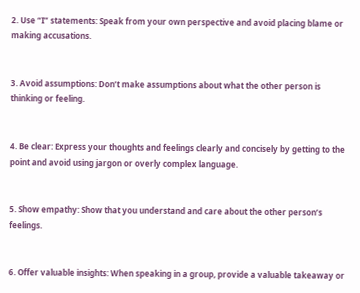2. Use “I” statements: Speak from your own perspective and avoid placing blame or making accusations.


3. Avoid assumptions: Don’t make assumptions about what the other person is thinking or feeling.


4. Be clear: Express your thoughts and feelings clearly and concisely by getting to the point and avoid using jargon or overly complex language.


5. Show empathy: Show that you understand and care about the other person’s feelings.


6. Offer valuable insights: When speaking in a group, provide a valuable takeaway or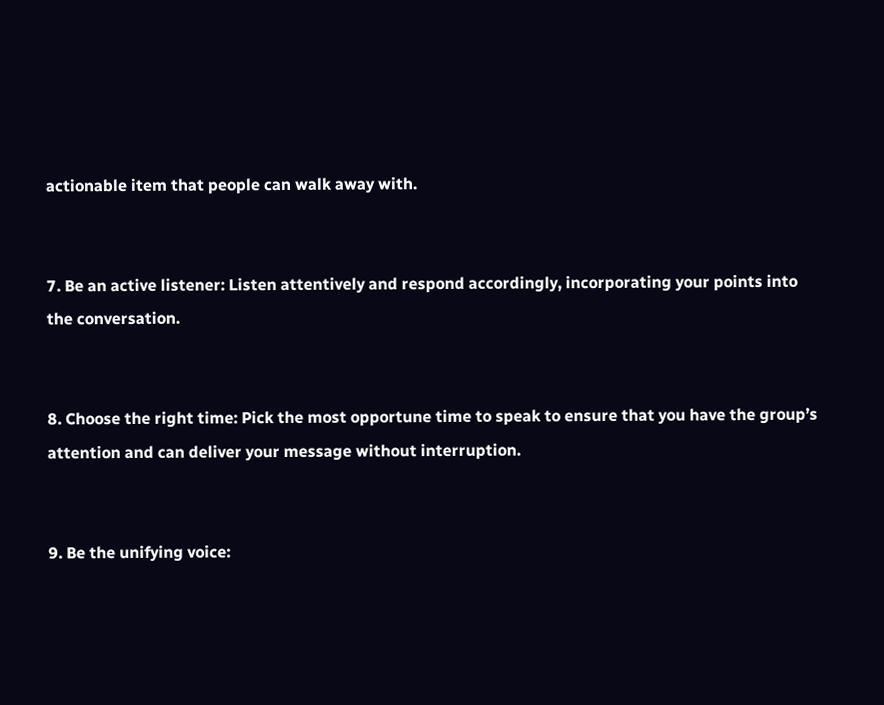actionable item that people can walk away with.


7. Be an active listener: Listen attentively and respond accordingly, incorporating your points into the conversation.


8. Choose the right time: Pick the most opportune time to speak to ensure that you have the group’s attention and can deliver your message without interruption.


9. Be the unifying voice: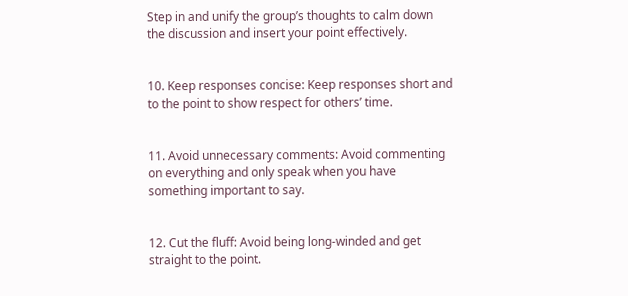Step in and unify the group’s thoughts to calm down the discussion and insert your point effectively.


10. Keep responses concise: Keep responses short and to the point to show respect for others’ time.


11. Avoid unnecessary comments: Avoid commenting on everything and only speak when you have something important to say.


12. Cut the fluff: Avoid being long-winded and get straight to the point.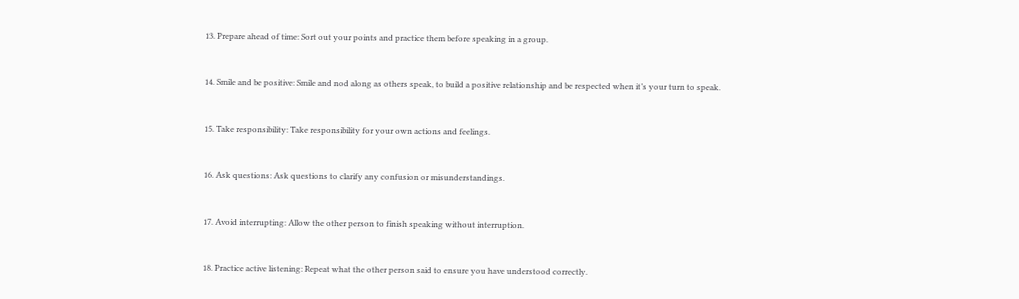13. Prepare ahead of time: Sort out your points and practice them before speaking in a group.


14. Smile and be positive: Smile and nod along as others speak, to build a positive relationship and be respected when it’s your turn to speak.


15. Take responsibility: Take responsibility for your own actions and feelings.


16. Ask questions: Ask questions to clarify any confusion or misunderstandings.


17. Avoid interrupting: Allow the other person to finish speaking without interruption.


18. Practice active listening: Repeat what the other person said to ensure you have understood correctly.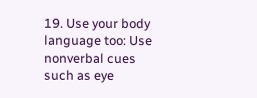19. Use your body language too: Use nonverbal cues such as eye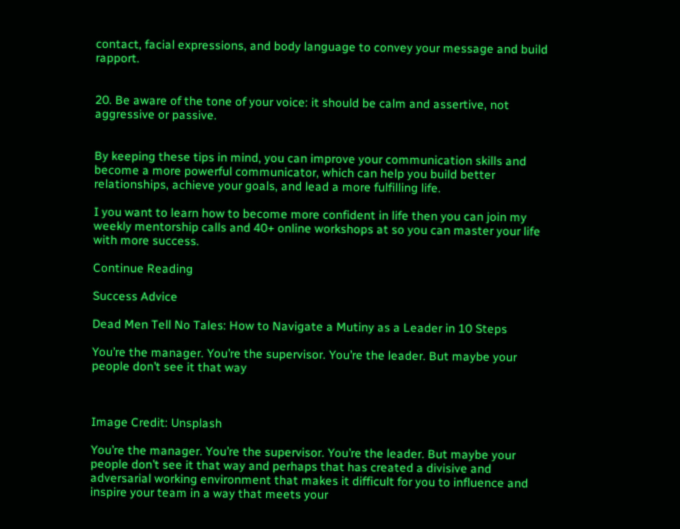contact, facial expressions, and body language to convey your message and build rapport.


20. Be aware of the tone of your voice: it should be calm and assertive, not aggressive or passive.


By keeping these tips in mind, you can improve your communication skills and become a more powerful communicator, which can help you build better relationships, achieve your goals, and lead a more fulfilling life.

I you want to learn how to become more confident in life then you can join my weekly mentorship calls and 40+ online workshops at so you can master your life with more success.

Continue Reading

Success Advice

Dead Men Tell No Tales: How to Navigate a Mutiny as a Leader in 10 Steps

You’re the manager. You’re the supervisor. You’re the leader. But maybe your people don’t see it that way



Image Credit: Unsplash

You’re the manager. You’re the supervisor. You’re the leader. But maybe your people don’t see it that way and perhaps that has created a divisive and adversarial working environment that makes it difficult for you to influence and inspire your team in a way that meets your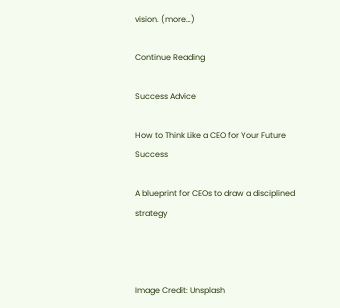vision. (more…)

Continue Reading

Success Advice

How to Think Like a CEO for Your Future Success

A blueprint for CEOs to draw a disciplined strategy



Image Credit: Unsplash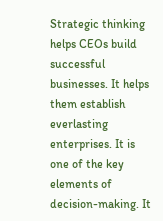Strategic thinking helps CEOs build successful businesses. It helps them establish everlasting enterprises. It is one of the key elements of decision-making. It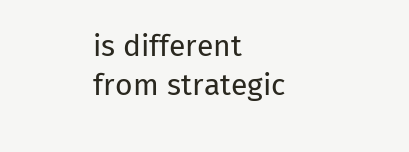is different from strategic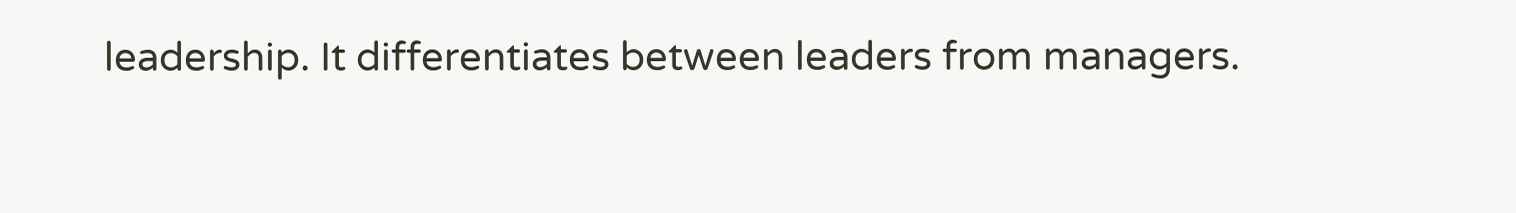leadership. It differentiates between leaders from managers.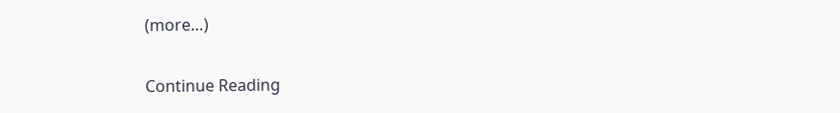(more…)

Continue Reading